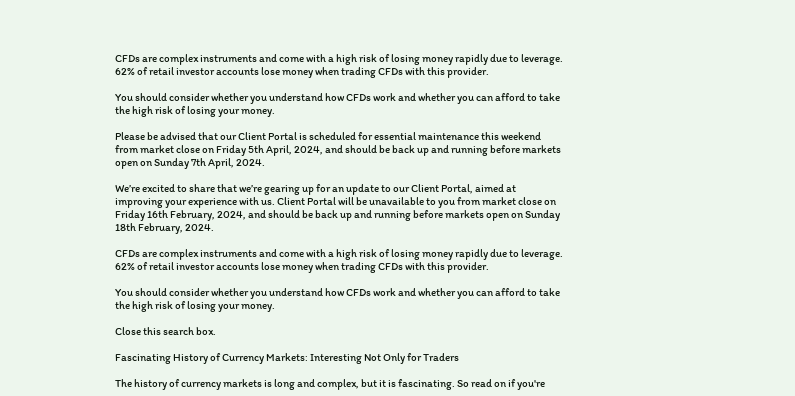CFDs are complex instruments and come with a high risk of losing money rapidly due to leverage. 62% of retail investor accounts lose money when trading CFDs with this provider.

You should consider whether you understand how CFDs work and whether you can afford to take the high risk of losing your money.

Please be advised that our Client Portal is scheduled for essential maintenance this weekend from market close on Friday 5th April, 2024, and should be back up and running before markets open on Sunday 7th April, 2024.

We’re excited to share that we’re gearing up for an update to our Client Portal, aimed at improving your experience with us. Client Portal will be unavailable to you from market close on Friday 16th February, 2024, and should be back up and running before markets open on Sunday 18th February, 2024.

CFDs are complex instruments and come with a high risk of losing money rapidly due to leverage. 62% of retail investor accounts lose money when trading CFDs with this provider.

You should consider whether you understand how CFDs work and whether you can afford to take the high risk of losing your money.

Close this search box.

Fascinating History of Currency Markets: Interesting Not Only for Traders

The history of currency markets is long and complex, but it is fascinating. So read on if you're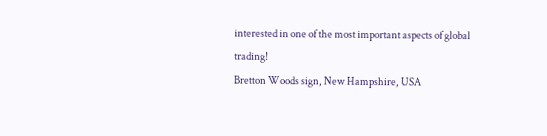interested in one of the most important aspects of global trading!
Bretton Woods sign, New Hampshire, USA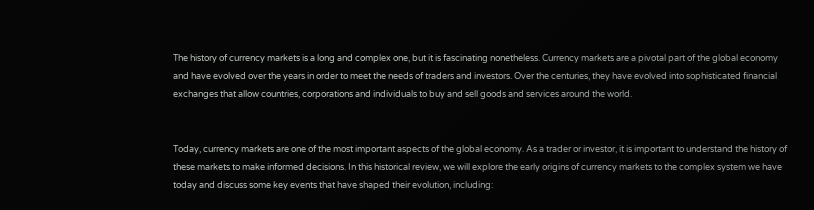The history of currency markets is a long and complex one, but it is fascinating nonetheless. Currency markets are a pivotal part of the global economy and have evolved over the years in order to meet the needs of traders and investors. Over the centuries, they have evolved into sophisticated financial exchanges that allow countries, corporations and individuals to buy and sell goods and services around the world.


Today, currency markets are one of the most important aspects of the global economy. As a trader or investor, it is important to understand the history of these markets to make informed decisions. In this historical review, we will explore the early origins of currency markets to the complex system we have today and discuss some key events that have shaped their evolution, including: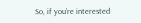So, if you’re interested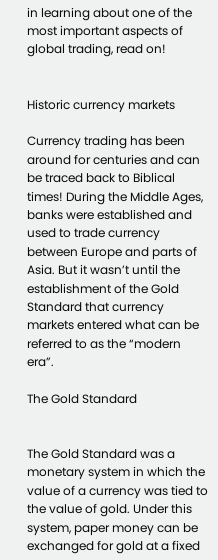in learning about one of the most important aspects of global trading, read on!


Historic currency markets

Currency trading has been around for centuries and can be traced back to Biblical times! During the Middle Ages, banks were established and used to trade currency between Europe and parts of Asia. But it wasn’t until the establishment of the Gold Standard that currency markets entered what can be referred to as the “modern era”.

The Gold Standard


The Gold Standard was a monetary system in which the value of a currency was tied to the value of gold. Under this system, paper money can be exchanged for gold at a fixed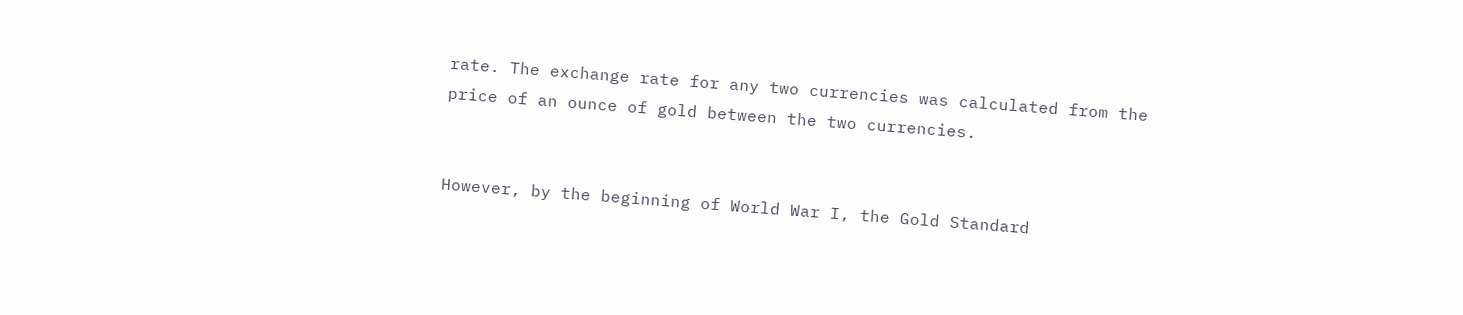rate. The exchange rate for any two currencies was calculated from the price of an ounce of gold between the two currencies.


However, by the beginning of World War I, the Gold Standard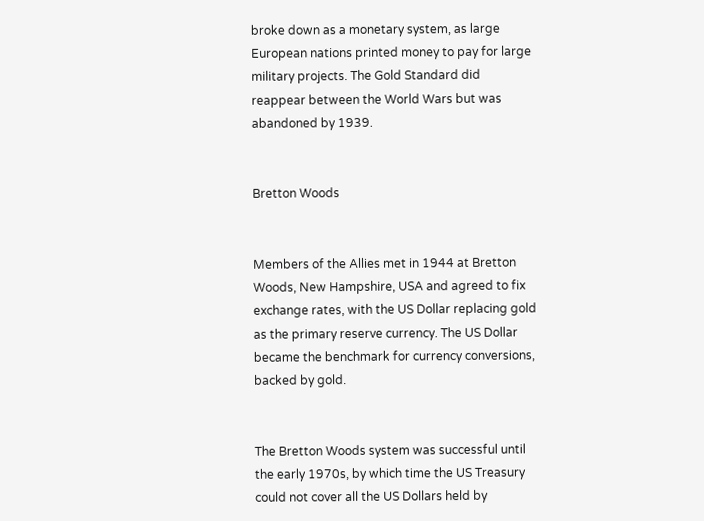broke down as a monetary system, as large European nations printed money to pay for large military projects. The Gold Standard did reappear between the World Wars but was abandoned by 1939.


Bretton Woods


Members of the Allies met in 1944 at Bretton Woods, New Hampshire, USA and agreed to fix exchange rates, with the US Dollar replacing gold as the primary reserve currency. The US Dollar became the benchmark for currency conversions, backed by gold.


The Bretton Woods system was successful until the early 1970s, by which time the US Treasury could not cover all the US Dollars held by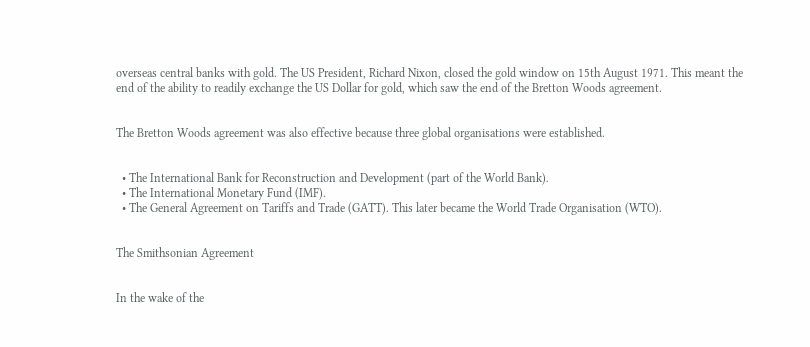overseas central banks with gold. The US President, Richard Nixon, closed the gold window on 15th August 1971. This meant the end of the ability to readily exchange the US Dollar for gold, which saw the end of the Bretton Woods agreement.


The Bretton Woods agreement was also effective because three global organisations were established.


  • The International Bank for Reconstruction and Development (part of the World Bank).
  • The International Monetary Fund (IMF).
  • The General Agreement on Tariffs and Trade (GATT). This later became the World Trade Organisation (WTO).


The Smithsonian Agreement


In the wake of the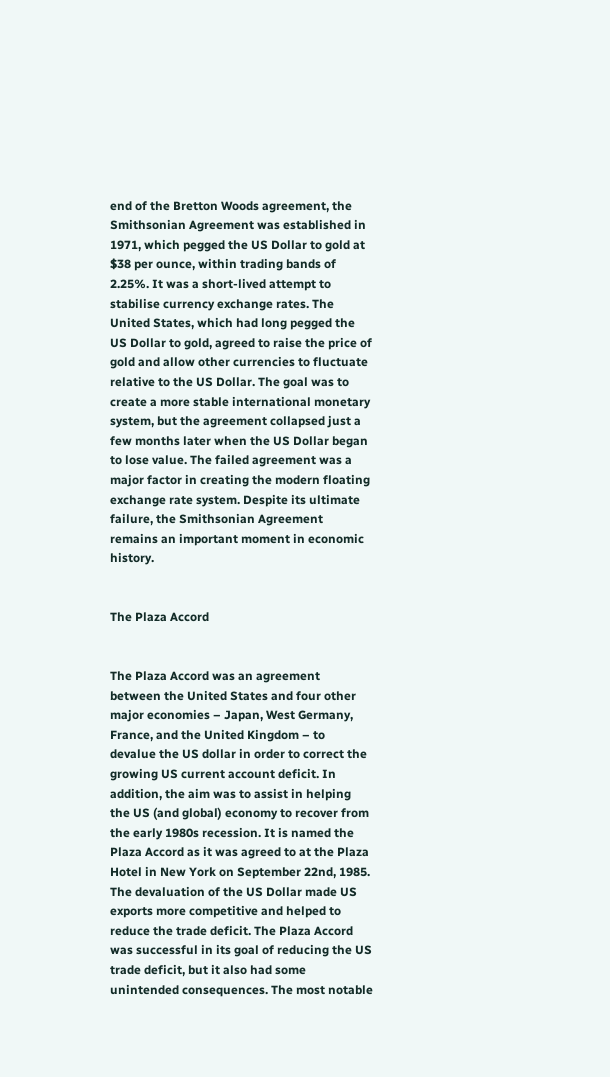end of the Bretton Woods agreement, the Smithsonian Agreement was established in 1971, which pegged the US Dollar to gold at $38 per ounce, within trading bands of 2.25%. It was a short-lived attempt to stabilise currency exchange rates. The United States, which had long pegged the US Dollar to gold, agreed to raise the price of gold and allow other currencies to fluctuate relative to the US Dollar. The goal was to create a more stable international monetary system, but the agreement collapsed just a few months later when the US Dollar began to lose value. The failed agreement was a major factor in creating the modern floating exchange rate system. Despite its ultimate failure, the Smithsonian Agreement remains an important moment in economic history.


The Plaza Accord


The Plaza Accord was an agreement between the United States and four other major economies – Japan, West Germany, France, and the United Kingdom – to devalue the US dollar in order to correct the growing US current account deficit. In addition, the aim was to assist in helping the US (and global) economy to recover from the early 1980s recession. It is named the Plaza Accord as it was agreed to at the Plaza Hotel in New York on September 22nd, 1985. The devaluation of the US Dollar made US exports more competitive and helped to reduce the trade deficit. The Plaza Accord was successful in its goal of reducing the US trade deficit, but it also had some unintended consequences. The most notable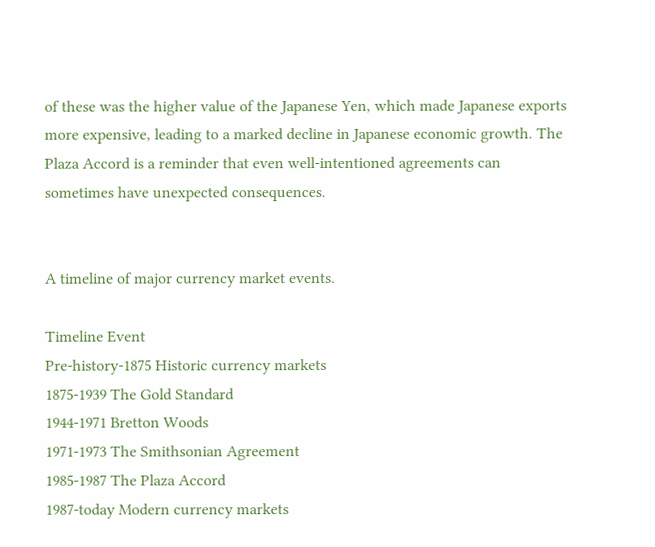of these was the higher value of the Japanese Yen, which made Japanese exports more expensive, leading to a marked decline in Japanese economic growth. The Plaza Accord is a reminder that even well-intentioned agreements can sometimes have unexpected consequences.


A timeline of major currency market events.

Timeline Event
Pre-history-1875 Historic currency markets
1875-1939 The Gold Standard
1944-1971 Bretton Woods
1971-1973 The Smithsonian Agreement
1985-1987 The Plaza Accord
1987-today Modern currency markets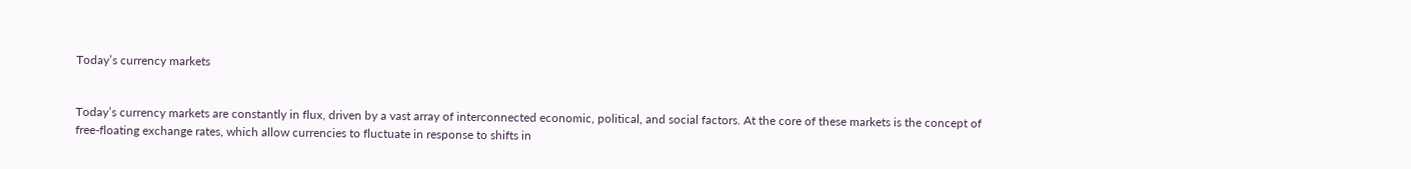Today’s currency markets


Today’s currency markets are constantly in flux, driven by a vast array of interconnected economic, political, and social factors. At the core of these markets is the concept of free-floating exchange rates, which allow currencies to fluctuate in response to shifts in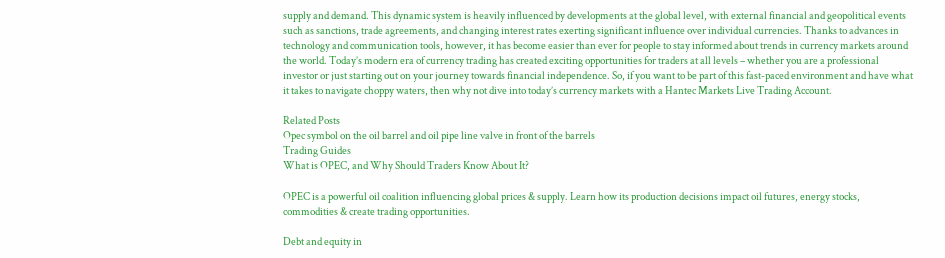supply and demand. This dynamic system is heavily influenced by developments at the global level, with external financial and geopolitical events such as sanctions, trade agreements, and changing interest rates exerting significant influence over individual currencies. Thanks to advances in technology and communication tools, however, it has become easier than ever for people to stay informed about trends in currency markets around the world. Today’s modern era of currency trading has created exciting opportunities for traders at all levels – whether you are a professional investor or just starting out on your journey towards financial independence. So, if you want to be part of this fast-paced environment and have what it takes to navigate choppy waters, then why not dive into today’s currency markets with a Hantec Markets Live Trading Account.

Related Posts
Opec symbol on the oil barrel and oil pipe line valve in front of the barrels
Trading Guides
What is OPEC, and Why Should Traders Know About It?

OPEC is a powerful oil coalition influencing global prices & supply. Learn how its production decisions impact oil futures, energy stocks, commodities & create trading opportunities.

Debt and equity in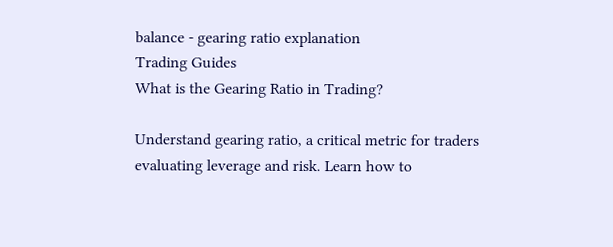balance - gearing ratio explanation
Trading Guides
What is the Gearing Ratio in Trading?

Understand gearing ratio, a critical metric for traders evaluating leverage and risk. Learn how to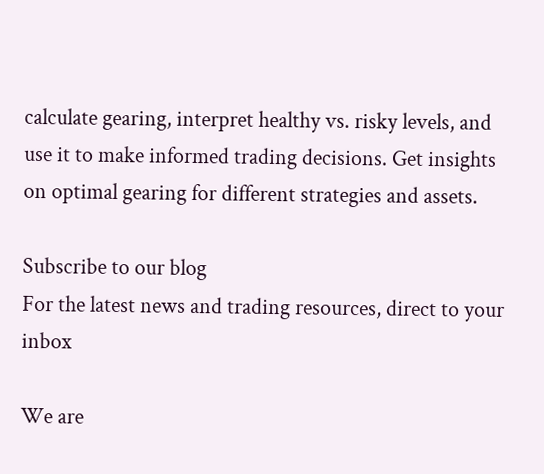calculate gearing, interpret healthy vs. risky levels, and use it to make informed trading decisions. Get insights on optimal gearing for different strategies and assets.

Subscribe to our blog
For the latest news and trading resources, direct to your inbox

We are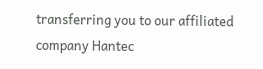transferring you to our affiliated company Hantec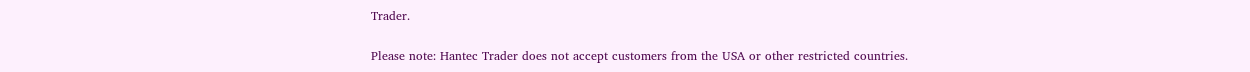Trader.

Please note: Hantec Trader does not accept customers from the USA or other restricted countries.